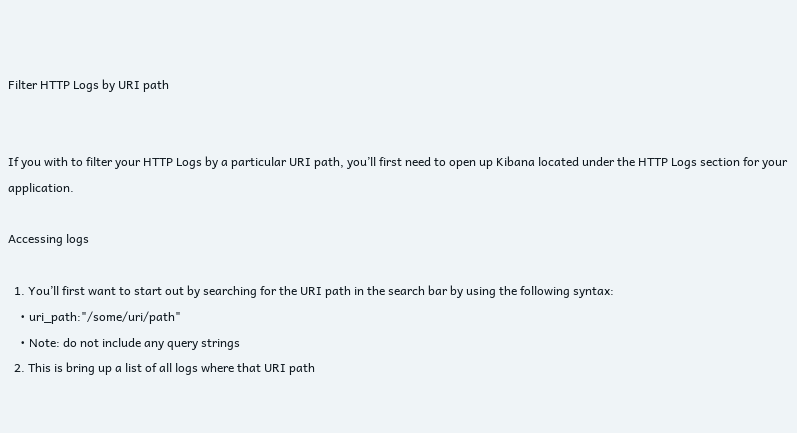Filter HTTP Logs by URI path


If you with to filter your HTTP Logs by a particular URI path, you’ll first need to open up Kibana located under the HTTP Logs section for your application.

Accessing logs

  1. You’ll first want to start out by searching for the URI path in the search bar by using the following syntax:
    • uri_path:"/some/uri/path"
    • Note: do not include any query strings
  2. This is bring up a list of all logs where that URI path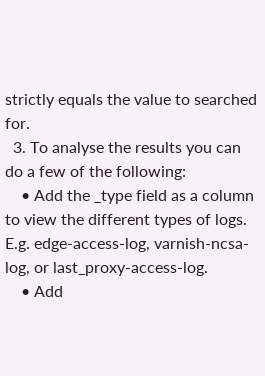strictly equals the value to searched for.
  3. To analyse the results you can do a few of the following:
    • Add the _type field as a column to view the different types of logs. E.g. edge-access-log, varnish-ncsa-log, or last_proxy-access-log.
    • Add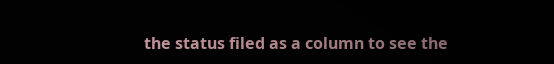the status filed as a column to see the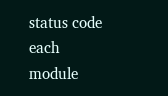status code each module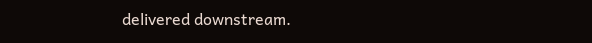delivered downstream.